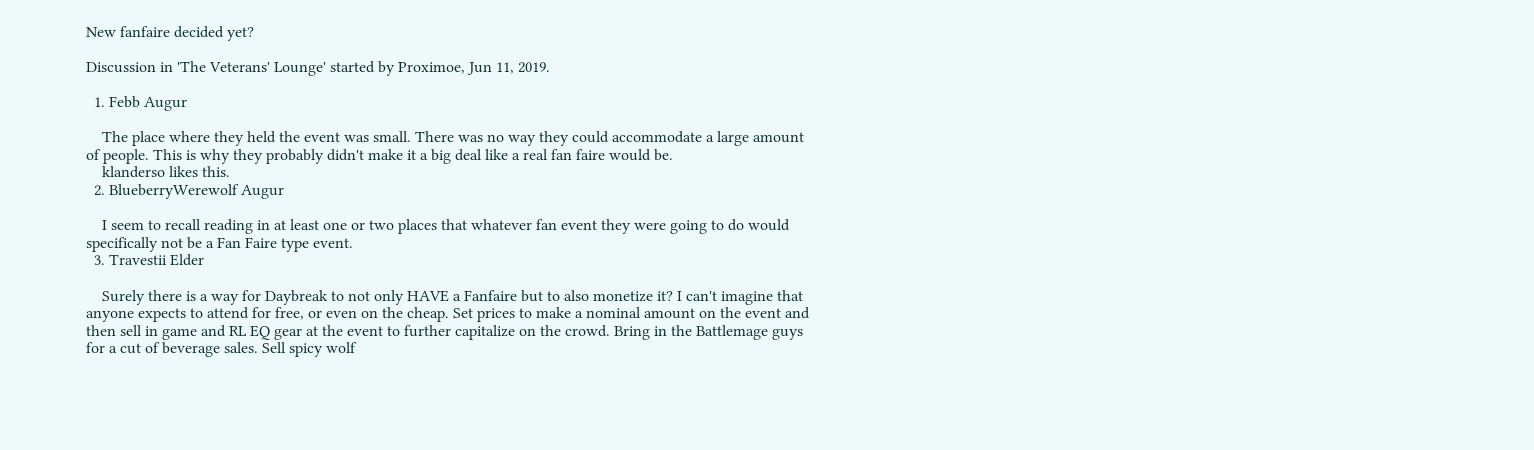New fanfaire decided yet?

Discussion in 'The Veterans' Lounge' started by Proximoe, Jun 11, 2019.

  1. Febb Augur

    The place where they held the event was small. There was no way they could accommodate a large amount of people. This is why they probably didn't make it a big deal like a real fan faire would be.
    klanderso likes this.
  2. BlueberryWerewolf Augur

    I seem to recall reading in at least one or two places that whatever fan event they were going to do would specifically not be a Fan Faire type event.
  3. Travestii Elder

    Surely there is a way for Daybreak to not only HAVE a Fanfaire but to also monetize it? I can't imagine that anyone expects to attend for free, or even on the cheap. Set prices to make a nominal amount on the event and then sell in game and RL EQ gear at the event to further capitalize on the crowd. Bring in the Battlemage guys for a cut of beverage sales. Sell spicy wolf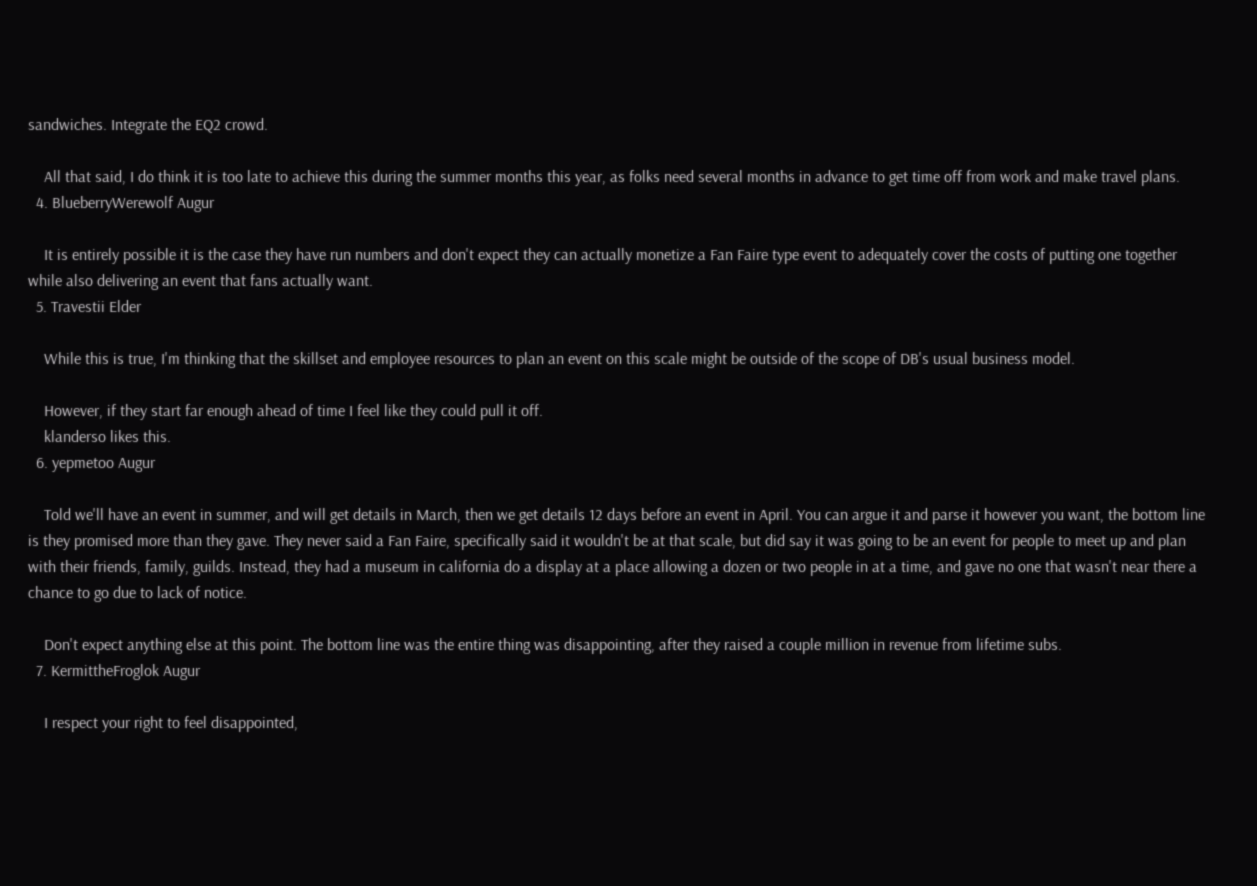sandwiches. Integrate the EQ2 crowd.

    All that said, I do think it is too late to achieve this during the summer months this year, as folks need several months in advance to get time off from work and make travel plans.
  4. BlueberryWerewolf Augur

    It is entirely possible it is the case they have run numbers and don't expect they can actually monetize a Fan Faire type event to adequately cover the costs of putting one together while also delivering an event that fans actually want.
  5. Travestii Elder

    While this is true, I'm thinking that the skillset and employee resources to plan an event on this scale might be outside of the scope of DB's usual business model.

    However, if they start far enough ahead of time I feel like they could pull it off.
    klanderso likes this.
  6. yepmetoo Augur

    Told we'll have an event in summer, and will get details in March, then we get details 12 days before an event in April. You can argue it and parse it however you want, the bottom line is they promised more than they gave. They never said a Fan Faire, specifically said it wouldn't be at that scale, but did say it was going to be an event for people to meet up and plan with their friends, family, guilds. Instead, they had a museum in california do a display at a place allowing a dozen or two people in at a time, and gave no one that wasn't near there a chance to go due to lack of notice.

    Don't expect anything else at this point. The bottom line was the entire thing was disappointing, after they raised a couple million in revenue from lifetime subs.
  7. KermittheFroglok Augur

    I respect your right to feel disappointed,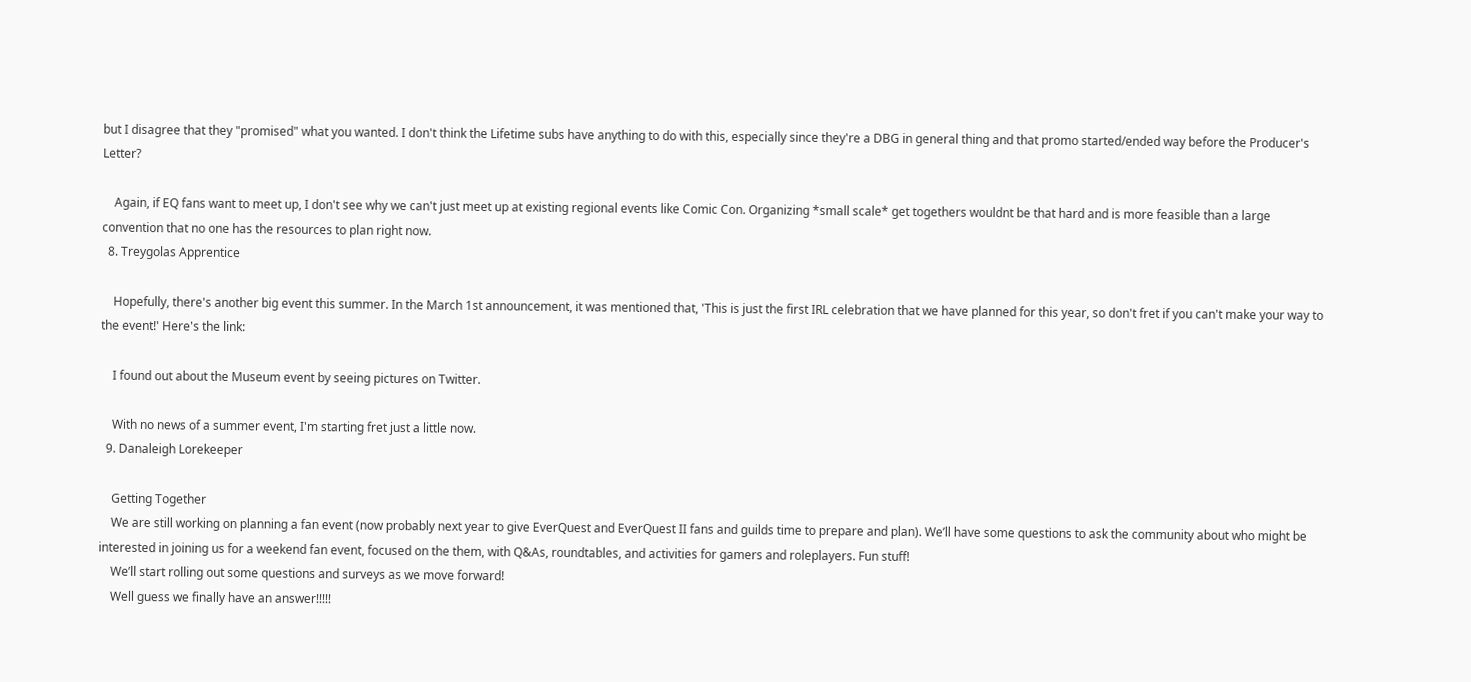but I disagree that they "promised" what you wanted. I don't think the Lifetime subs have anything to do with this, especially since they're a DBG in general thing and that promo started/ended way before the Producer's Letter?

    Again, if EQ fans want to meet up, I don't see why we can't just meet up at existing regional events like Comic Con. Organizing *small scale* get togethers wouldnt be that hard and is more feasible than a large convention that no one has the resources to plan right now.
  8. Treygolas Apprentice

    Hopefully, there's another big event this summer. In the March 1st announcement, it was mentioned that, 'This is just the first IRL celebration that we have planned for this year, so don't fret if you can't make your way to the event!' Here's the link:

    I found out about the Museum event by seeing pictures on Twitter.

    With no news of a summer event, I'm starting fret just a little now.
  9. Danaleigh Lorekeeper

    Getting Together
    We are still working on planning a fan event (now probably next year to give EverQuest and EverQuest II fans and guilds time to prepare and plan). We’ll have some questions to ask the community about who might be interested in joining us for a weekend fan event, focused on the them, with Q&As, roundtables, and activities for gamers and roleplayers. Fun stuff!
    We’ll start rolling out some questions and surveys as we move forward!
    Well guess we finally have an answer!!!!!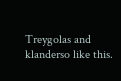Treygolas and klanderso like this.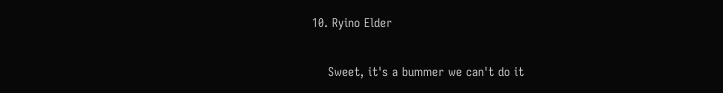10. Ryino Elder

    Sweet, it's a bummer we can't do it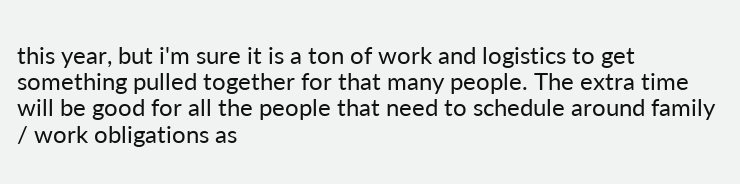this year, but i'm sure it is a ton of work and logistics to get something pulled together for that many people. The extra time will be good for all the people that need to schedule around family / work obligations as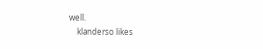well.
    klanderso likes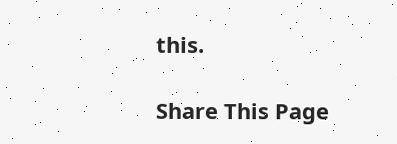this.

Share This Page